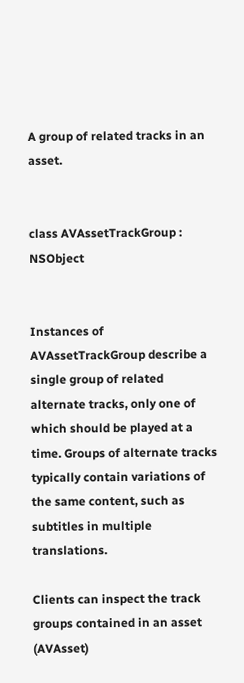A group of related tracks in an asset.


class AVAssetTrackGroup : NSObject


Instances of AVAssetTrackGroup describe a single group of related alternate tracks, only one of which should be played at a time. Groups of alternate tracks typically contain variations of the same content, such as subtitles in multiple translations.

Clients can inspect the track groups contained in an asset (AVAsset)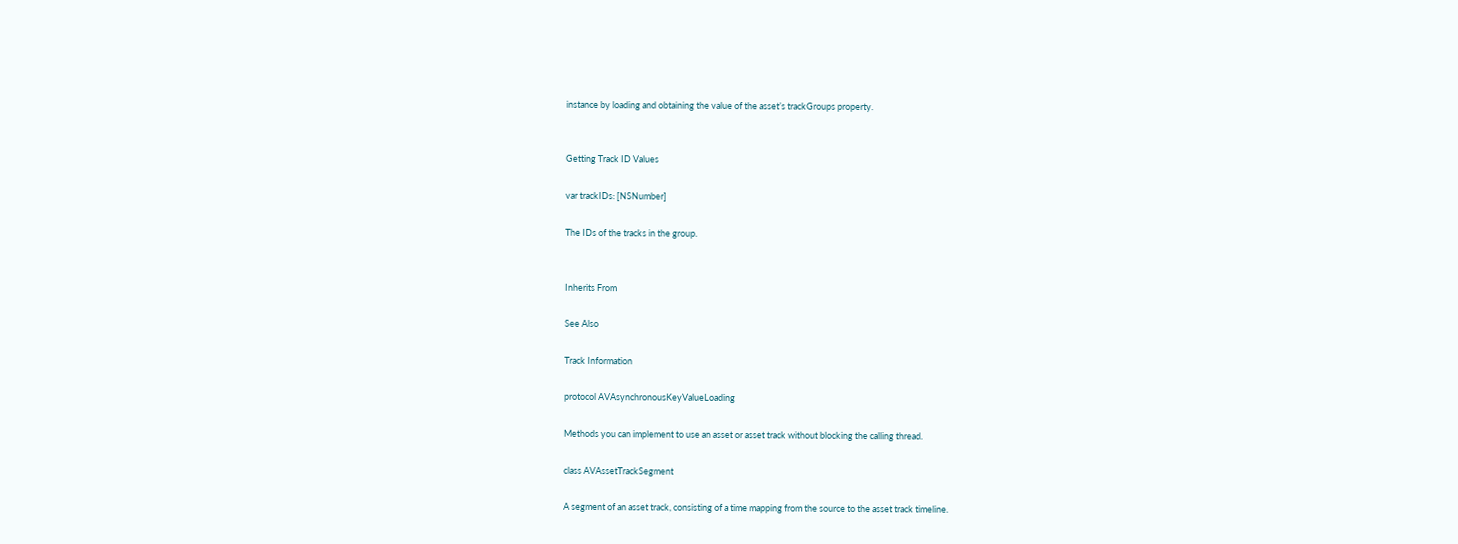instance by loading and obtaining the value of the asset’s trackGroups property.


Getting Track ID Values

var trackIDs: [NSNumber]

The IDs of the tracks in the group.


Inherits From

See Also

Track Information

protocol AVAsynchronousKeyValueLoading

Methods you can implement to use an asset or asset track without blocking the calling thread.

class AVAssetTrackSegment

A segment of an asset track, consisting of a time mapping from the source to the asset track timeline.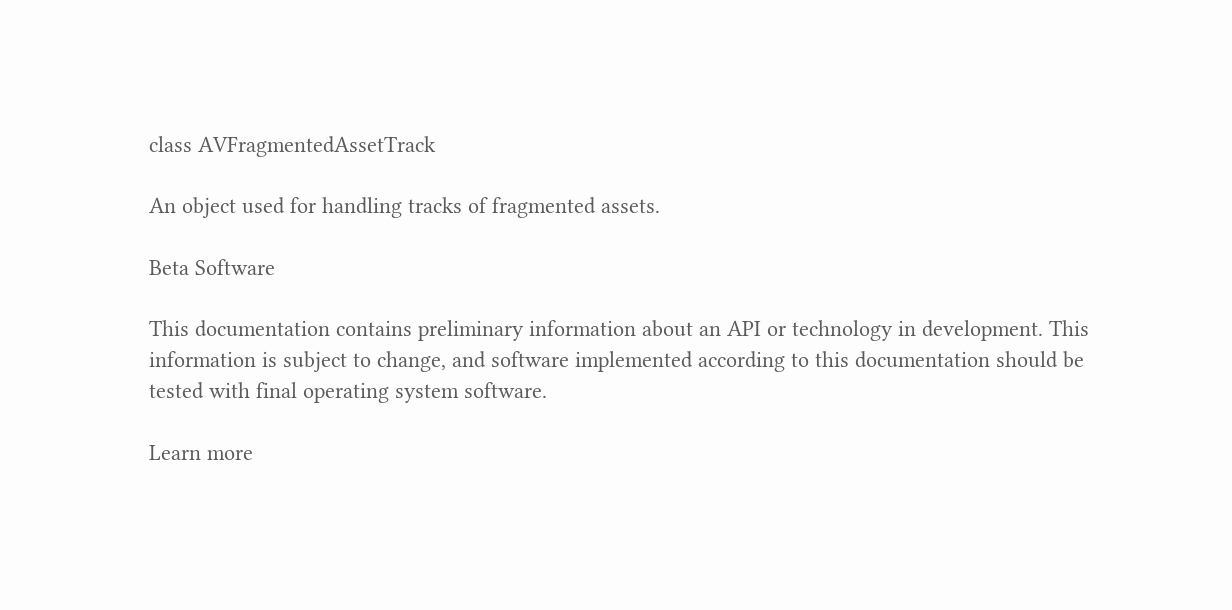class AVFragmentedAssetTrack

An object used for handling tracks of fragmented assets.

Beta Software

This documentation contains preliminary information about an API or technology in development. This information is subject to change, and software implemented according to this documentation should be tested with final operating system software.

Learn more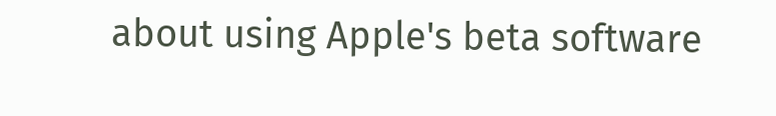about using Apple's beta software